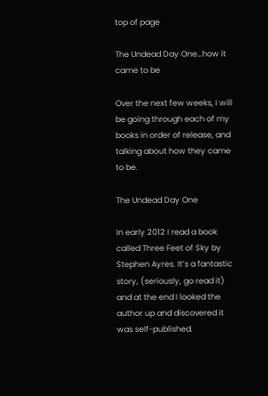top of page

The Undead Day One…how it came to be

Over the next few weeks, I will be going through each of my books in order of release, and talking about how they came to be.

The Undead Day One

In early 2012 I read a book called Three Feet of Sky by Stephen Ayres. It’s a fantastic story, (seriously, go read it) and at the end I looked the author up and discovered it was self-published.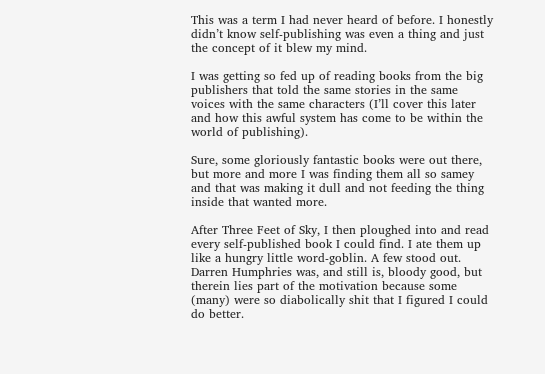This was a term I had never heard of before. I honestly didn’t know self-publishing was even a thing and just the concept of it blew my mind.

I was getting so fed up of reading books from the big publishers that told the same stories in the same voices with the same characters (I’ll cover this later and how this awful system has come to be within the world of publishing).

Sure, some gloriously fantastic books were out there, but more and more I was finding them all so samey and that was making it dull and not feeding the thing inside that wanted more.

After Three Feet of Sky, I then ploughed into and read every self-published book I could find. I ate them up like a hungry little word-goblin. A few stood out. Darren Humphries was, and still is, bloody good, but therein lies part of the motivation because some (many) were so diabolically shit that I figured I could do better.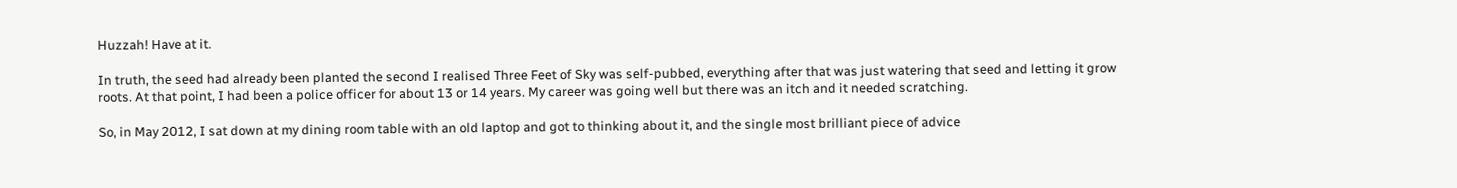Huzzah! Have at it.

In truth, the seed had already been planted the second I realised Three Feet of Sky was self-pubbed, everything after that was just watering that seed and letting it grow roots. At that point, I had been a police officer for about 13 or 14 years. My career was going well but there was an itch and it needed scratching.

So, in May 2012, I sat down at my dining room table with an old laptop and got to thinking about it, and the single most brilliant piece of advice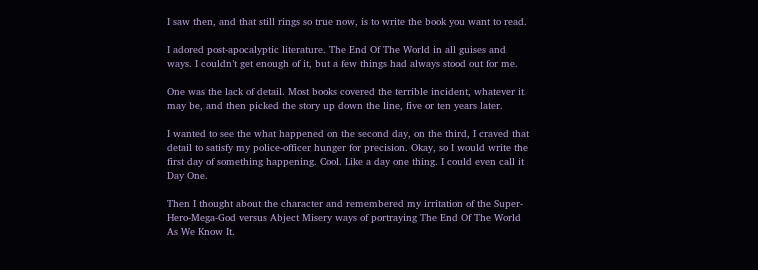I saw then, and that still rings so true now, is to write the book you want to read.

I adored post-apocalyptic literature. The End Of The World in all guises and ways. I couldn’t get enough of it, but a few things had always stood out for me.

One was the lack of detail. Most books covered the terrible incident, whatever it may be, and then picked the story up down the line, five or ten years later.

I wanted to see the what happened on the second day, on the third, I craved that detail to satisfy my police-officer hunger for precision. Okay, so I would write the first day of something happening. Cool. Like a day one thing. I could even call it Day One.

Then I thought about the character and remembered my irritation of the Super-Hero-Mega-God versus Abject Misery ways of portraying The End Of The World As We Know It.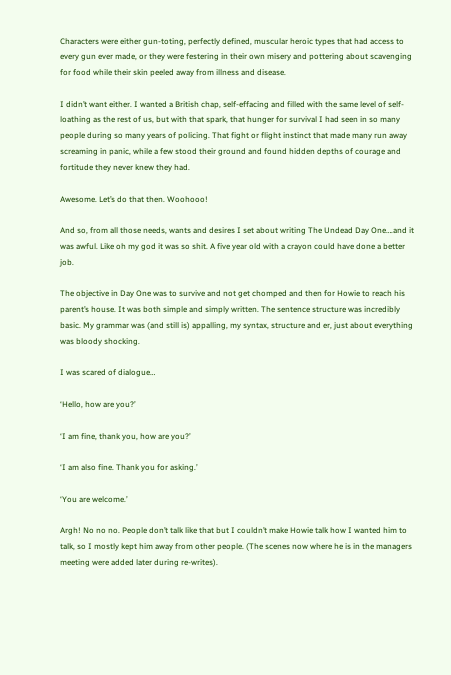Characters were either gun-toting, perfectly defined, muscular heroic types that had access to every gun ever made, or they were festering in their own misery and pottering about scavenging for food while their skin peeled away from illness and disease.

I didn’t want either. I wanted a British chap, self-effacing and filled with the same level of self-loathing as the rest of us, but with that spark, that hunger for survival I had seen in so many people during so many years of policing. That fight or flight instinct that made many run away screaming in panic, while a few stood their ground and found hidden depths of courage and fortitude they never knew they had.

Awesome. Let’s do that then. Woohooo!

And so, from all those needs, wants and desires I set about writing The Undead Day One….and it was awful. Like oh my god it was so shit. A five year old with a crayon could have done a better job.

The objective in Day One was to survive and not get chomped and then for Howie to reach his parent’s house. It was both simple and simply written. The sentence structure was incredibly basic. My grammar was (and still is) appalling, my syntax, structure and er, just about everything was bloody shocking.

I was scared of dialogue…

‘Hello, how are you?’

‘I am fine, thank you, how are you?’

‘I am also fine. Thank you for asking.’

‘You are welcome.’

Argh! No no no. People don’t talk like that but I couldn’t make Howie talk how I wanted him to talk, so I mostly kept him away from other people. (The scenes now where he is in the managers meeting were added later during re-writes).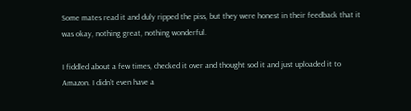Some mates read it and duly ripped the piss, but they were honest in their feedback that it was okay, nothing great, nothing wonderful.

I fiddled about a few times, checked it over and thought sod it and just uploaded it to Amazon. I didn’t even have a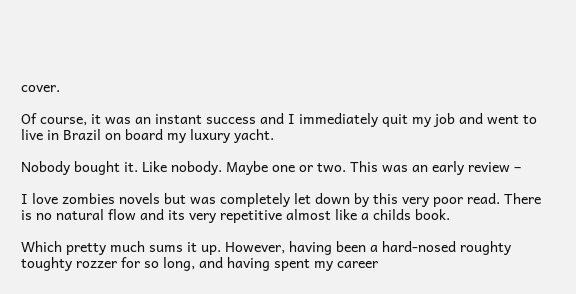cover.

Of course, it was an instant success and I immediately quit my job and went to live in Brazil on board my luxury yacht.

Nobody bought it. Like nobody. Maybe one or two. This was an early review –

I love zombies novels but was completely let down by this very poor read. There is no natural flow and its very repetitive almost like a childs book.

Which pretty much sums it up. However, having been a hard-nosed roughty toughty rozzer for so long, and having spent my career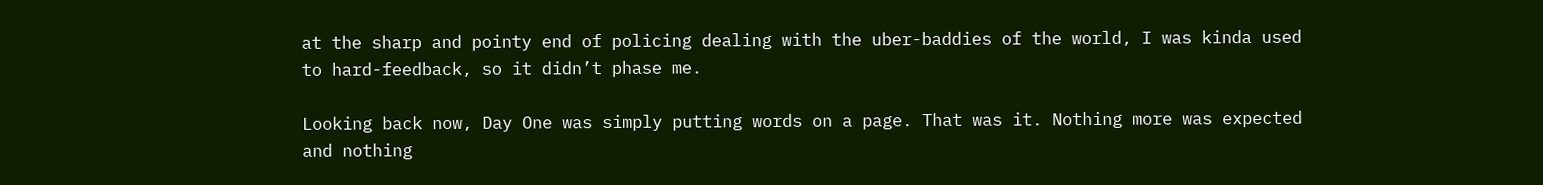at the sharp and pointy end of policing dealing with the uber-baddies of the world, I was kinda used to hard-feedback, so it didn’t phase me.

Looking back now, Day One was simply putting words on a page. That was it. Nothing more was expected and nothing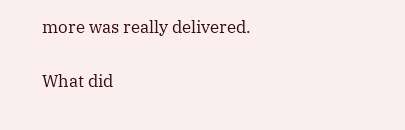more was really delivered.

What did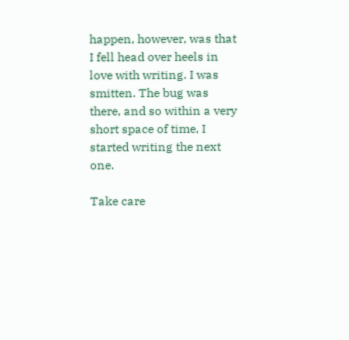happen, however, was that I fell head over heels in love with writing. I was smitten. The bug was there, and so within a very short space of time, I started writing the next one.

Take care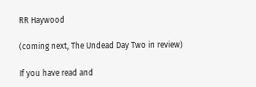RR Haywood

(coming next, The Undead Day Two in review)

If you have read and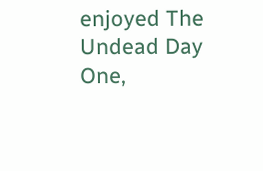enjoyed The Undead Day One,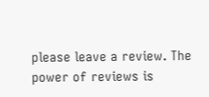please leave a review. The power of reviews is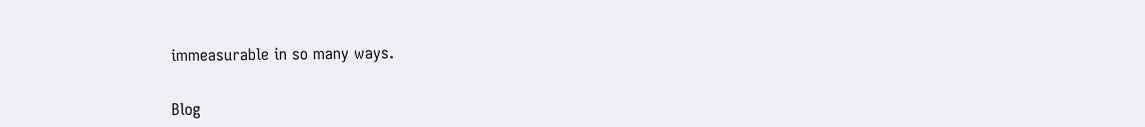immeasurable in so many ways.


Blog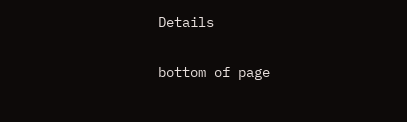Details

bottom of page